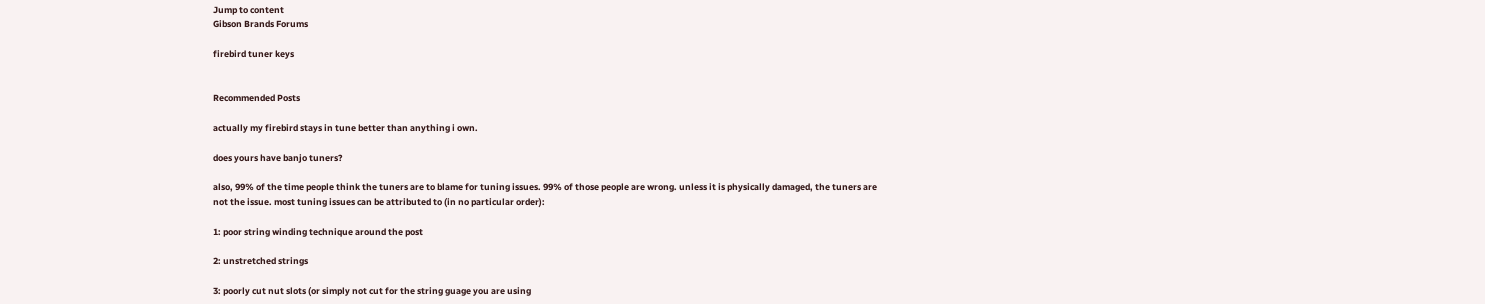Jump to content
Gibson Brands Forums

firebird tuner keys


Recommended Posts

actually my firebird stays in tune better than anything i own.

does yours have banjo tuners?

also, 99% of the time people think the tuners are to blame for tuning issues. 99% of those people are wrong. unless it is physically damaged, the tuners are not the issue. most tuning issues can be attributed to (in no particular order):

1: poor string winding technique around the post

2: unstretched strings

3: poorly cut nut slots (or simply not cut for the string guage you are using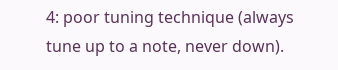4: poor tuning technique (always tune up to a note, never down).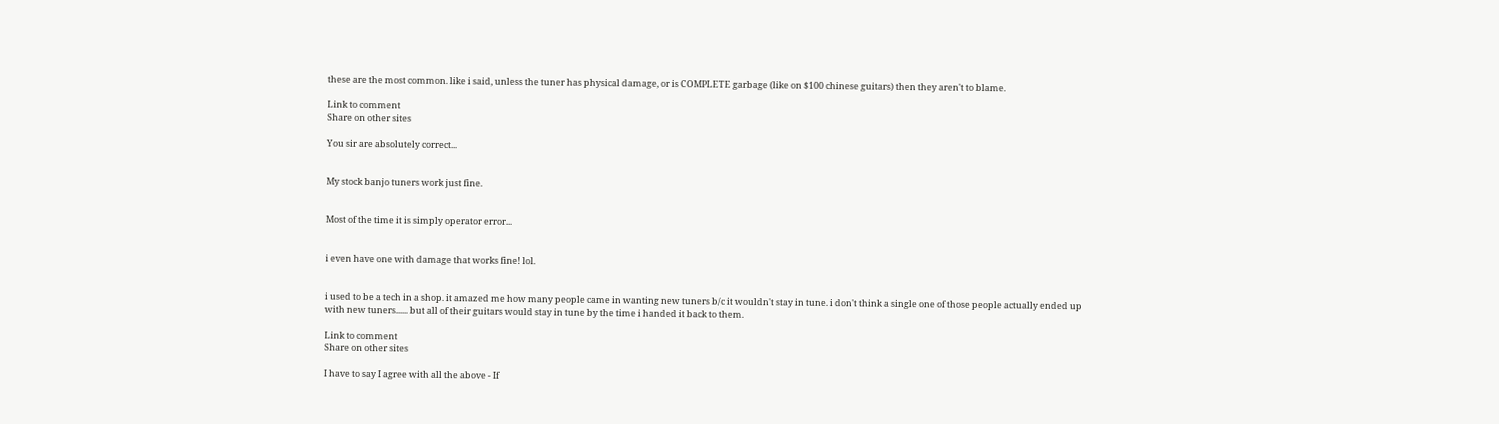these are the most common. like i said, unless the tuner has physical damage, or is COMPLETE garbage (like on $100 chinese guitars) then they aren't to blame.

Link to comment
Share on other sites

You sir are absolutely correct...


My stock banjo tuners work just fine.


Most of the time it is simply operator error...


i even have one with damage that works fine! lol.


i used to be a tech in a shop. it amazed me how many people came in wanting new tuners b/c it wouldn't stay in tune. i don't think a single one of those people actually ended up with new tuners...... but all of their guitars would stay in tune by the time i handed it back to them.

Link to comment
Share on other sites

I have to say I agree with all the above - If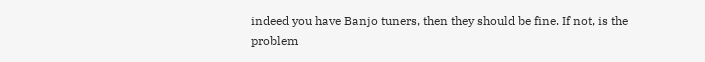indeed you have Banjo tuners, then they should be fine. If not, is the problem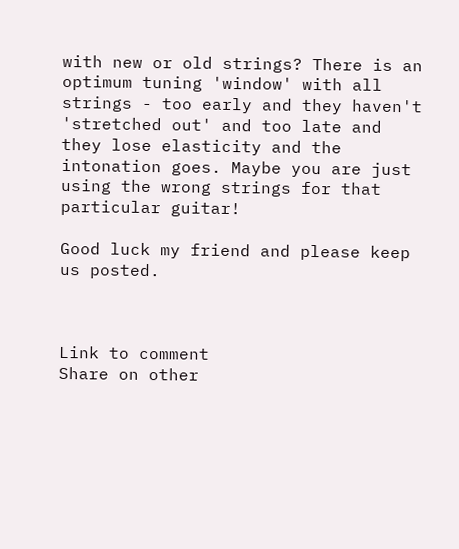with new or old strings? There is an optimum tuning 'window' with all strings - too early and they haven't 'stretched out' and too late and they lose elasticity and the intonation goes. Maybe you are just using the wrong strings for that particular guitar!

Good luck my friend and please keep us posted.



Link to comment
Share on other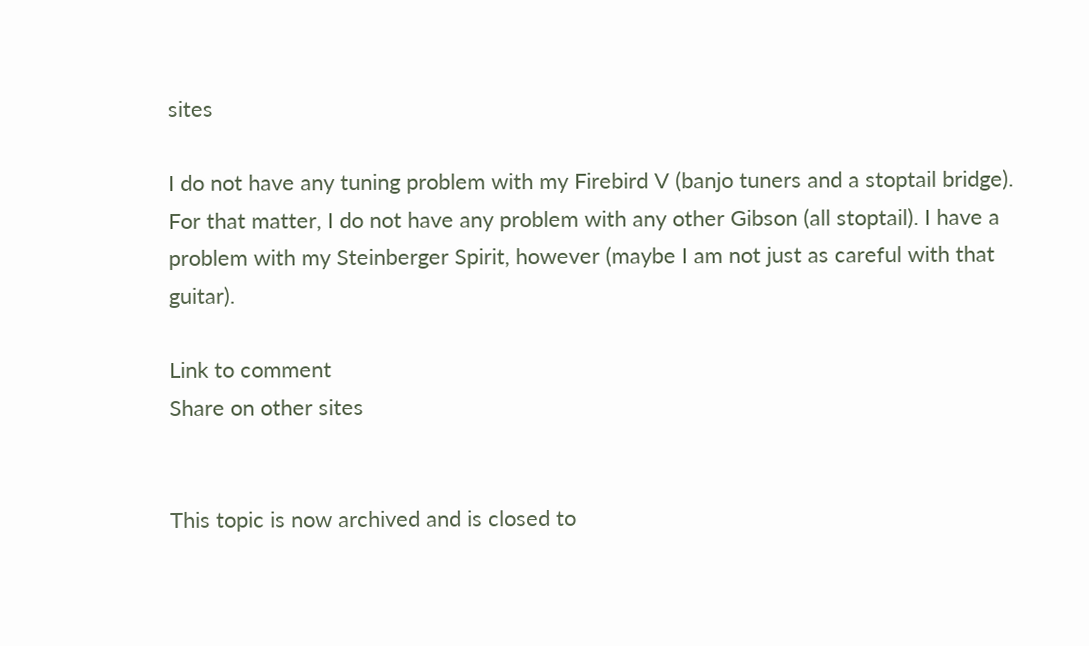sites

I do not have any tuning problem with my Firebird V (banjo tuners and a stoptail bridge). For that matter, I do not have any problem with any other Gibson (all stoptail). I have a problem with my Steinberger Spirit, however (maybe I am not just as careful with that guitar).

Link to comment
Share on other sites


This topic is now archived and is closed to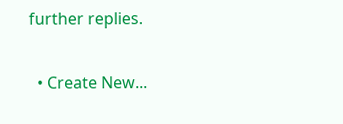further replies.

  • Create New...